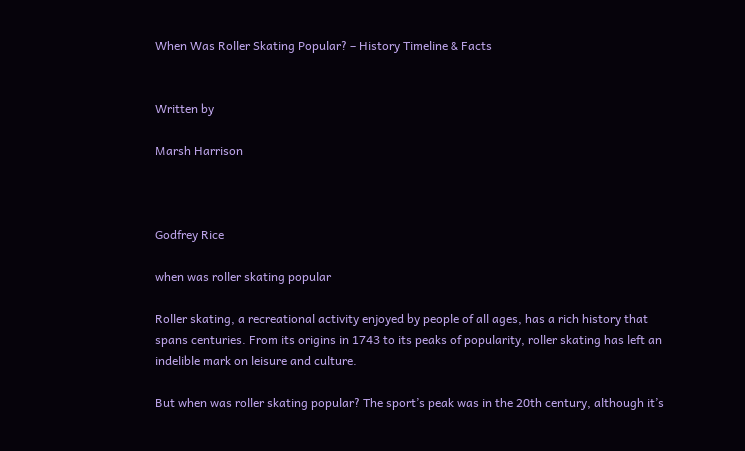When Was Roller Skating Popular? – History Timeline & Facts


Written by

Marsh Harrison



Godfrey Rice

when was roller skating popular

Roller skating, a recreational activity enjoyed by people of all ages, has a rich history that spans centuries. From its origins in 1743 to its peaks of popularity, roller skating has left an indelible mark on leisure and culture.

But when was roller skating popular? The sport’s peak was in the 20th century, although it’s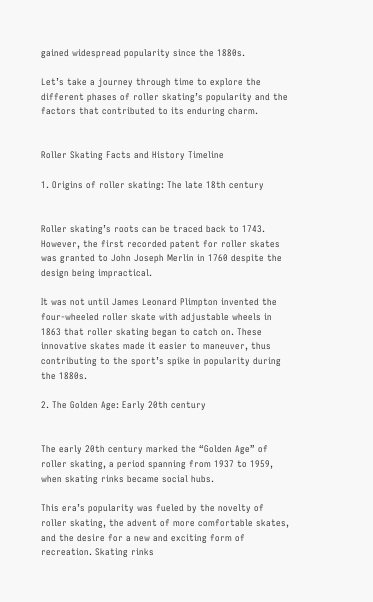gained widespread popularity since the 1880s.

Let’s take a journey through time to explore the different phases of roller skating’s popularity and the factors that contributed to its enduring charm.


Roller Skating Facts and History Timeline

1. Origins of roller skating: The late 18th century


Roller skating’s roots can be traced back to 1743. However, the first recorded patent for roller skates was granted to John Joseph Merlin in 1760 despite the design being impractical.

It was not until James Leonard Plimpton invented the four-wheeled roller skate with adjustable wheels in 1863 that roller skating began to catch on. These innovative skates made it easier to maneuver, thus contributing to the sport’s spike in popularity during the 1880s.

2. The Golden Age: Early 20th century


The early 20th century marked the “Golden Age” of roller skating, a period spanning from 1937 to 1959, when skating rinks became social hubs.

This era’s popularity was fueled by the novelty of roller skating, the advent of more comfortable skates, and the desire for a new and exciting form of recreation. Skating rinks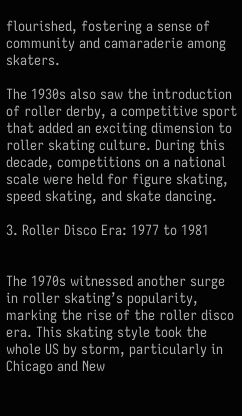flourished, fostering a sense of community and camaraderie among skaters.

The 1930s also saw the introduction of roller derby, a competitive sport that added an exciting dimension to roller skating culture. During this decade, competitions on a national scale were held for figure skating, speed skating, and skate dancing.

3. Roller Disco Era: 1977 to 1981


The 1970s witnessed another surge in roller skating’s popularity, marking the rise of the roller disco era. This skating style took the whole US by storm, particularly in Chicago and New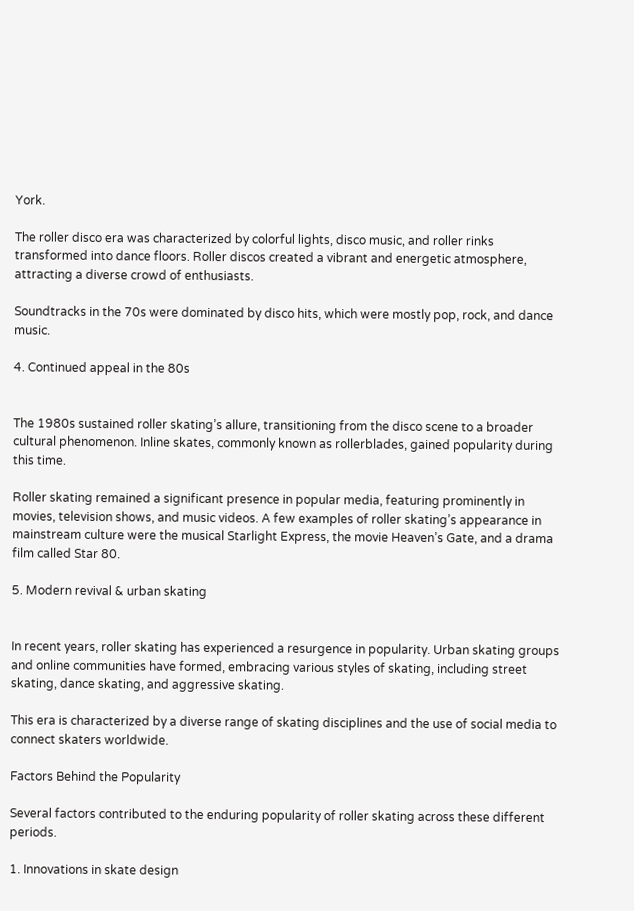York.

The roller disco era was characterized by colorful lights, disco music, and roller rinks transformed into dance floors. Roller discos created a vibrant and energetic atmosphere, attracting a diverse crowd of enthusiasts.

Soundtracks in the 70s were dominated by disco hits, which were mostly pop, rock, and dance music.

4. Continued appeal in the 80s


The 1980s sustained roller skating’s allure, transitioning from the disco scene to a broader cultural phenomenon. Inline skates, commonly known as rollerblades, gained popularity during this time.

Roller skating remained a significant presence in popular media, featuring prominently in movies, television shows, and music videos. A few examples of roller skating’s appearance in mainstream culture were the musical Starlight Express, the movie Heaven’s Gate, and a drama film called Star 80.

5. Modern revival & urban skating


In recent years, roller skating has experienced a resurgence in popularity. Urban skating groups and online communities have formed, embracing various styles of skating, including street skating, dance skating, and aggressive skating.

This era is characterized by a diverse range of skating disciplines and the use of social media to connect skaters worldwide.

Factors Behind the Popularity

Several factors contributed to the enduring popularity of roller skating across these different periods.

1. Innovations in skate design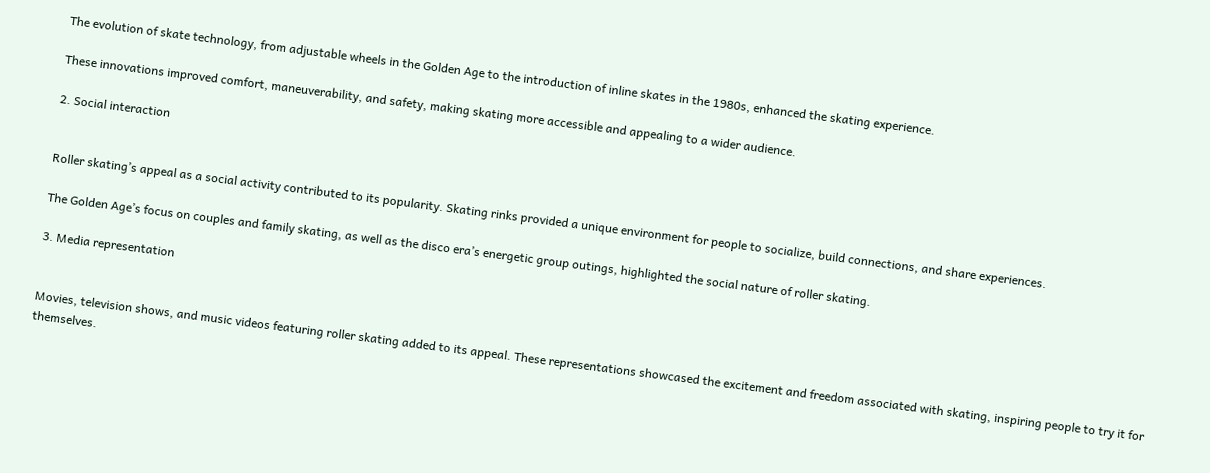The evolution of skate technology, from adjustable wheels in the Golden Age to the introduction of inline skates in the 1980s, enhanced the skating experience.

These innovations improved comfort, maneuverability, and safety, making skating more accessible and appealing to a wider audience.

2. Social interaction


Roller skating’s appeal as a social activity contributed to its popularity. Skating rinks provided a unique environment for people to socialize, build connections, and share experiences.

The Golden Age’s focus on couples and family skating, as well as the disco era’s energetic group outings, highlighted the social nature of roller skating.

3. Media representation


Movies, television shows, and music videos featuring roller skating added to its appeal. These representations showcased the excitement and freedom associated with skating, inspiring people to try it for themselves.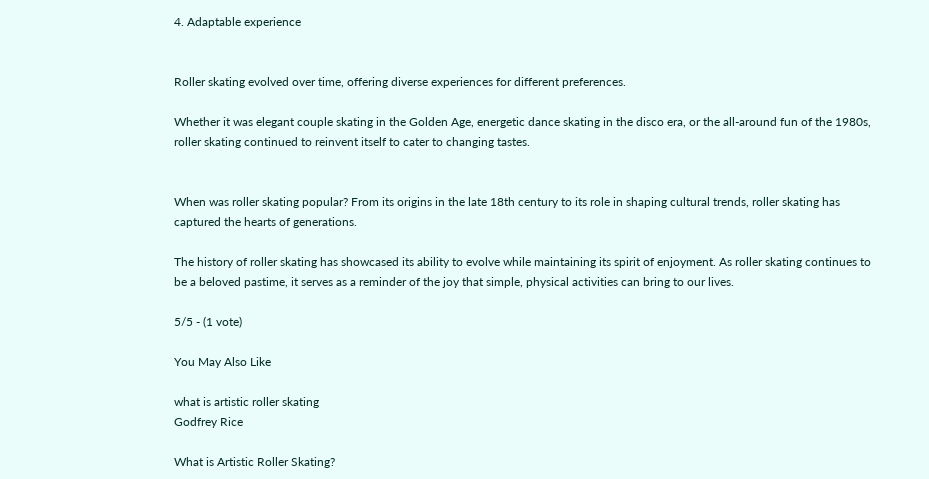4. Adaptable experience


Roller skating evolved over time, offering diverse experiences for different preferences.

Whether it was elegant couple skating in the Golden Age, energetic dance skating in the disco era, or the all-around fun of the 1980s, roller skating continued to reinvent itself to cater to changing tastes.


When was roller skating popular? From its origins in the late 18th century to its role in shaping cultural trends, roller skating has captured the hearts of generations.

The history of roller skating has showcased its ability to evolve while maintaining its spirit of enjoyment. As roller skating continues to be a beloved pastime, it serves as a reminder of the joy that simple, physical activities can bring to our lives.

5/5 - (1 vote)

You May Also Like

what is artistic roller skating
Godfrey Rice

What is Artistic Roller Skating?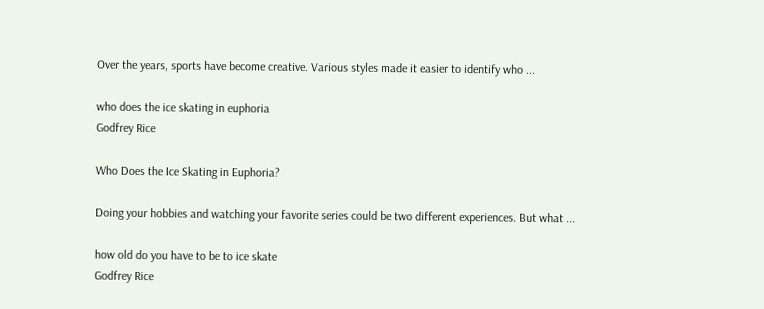Over the years, sports have become creative. Various styles made it easier to identify who ...

who does the ice skating in euphoria
Godfrey Rice

Who Does the Ice Skating in Euphoria?

Doing your hobbies and watching your favorite series could be two different experiences. But what ...

how old do you have to be to ice skate
Godfrey Rice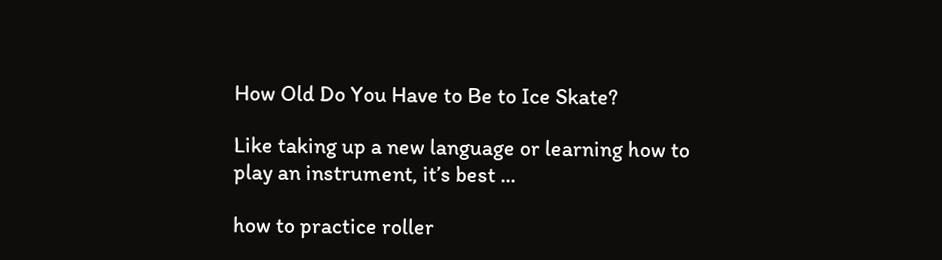How Old Do You Have to Be to Ice Skate?

Like taking up a new language or learning how to play an instrument, it’s best ...

how to practice roller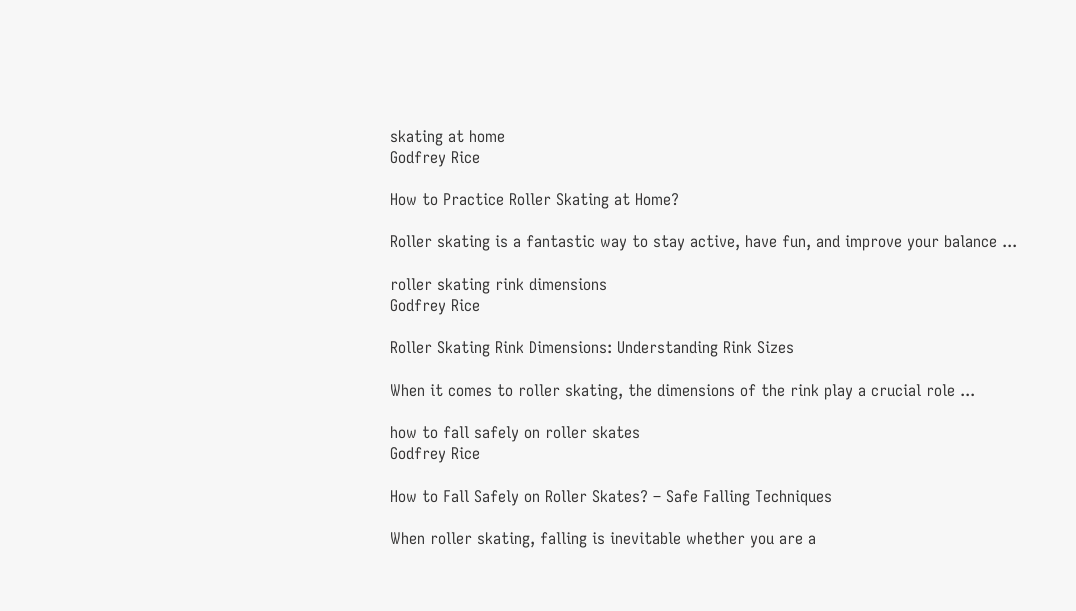skating at home
Godfrey Rice

How to Practice Roller Skating at Home?

Roller skating is a fantastic way to stay active, have fun, and improve your balance ...

roller skating rink dimensions
Godfrey Rice

Roller Skating Rink Dimensions: Understanding Rink Sizes

When it comes to roller skating, the dimensions of the rink play a crucial role ...

how to fall safely on roller skates
Godfrey Rice

How to Fall Safely on Roller Skates? – Safe Falling Techniques

When roller skating, falling is inevitable whether you are a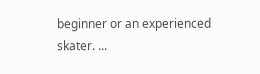beginner or an experienced skater. ...